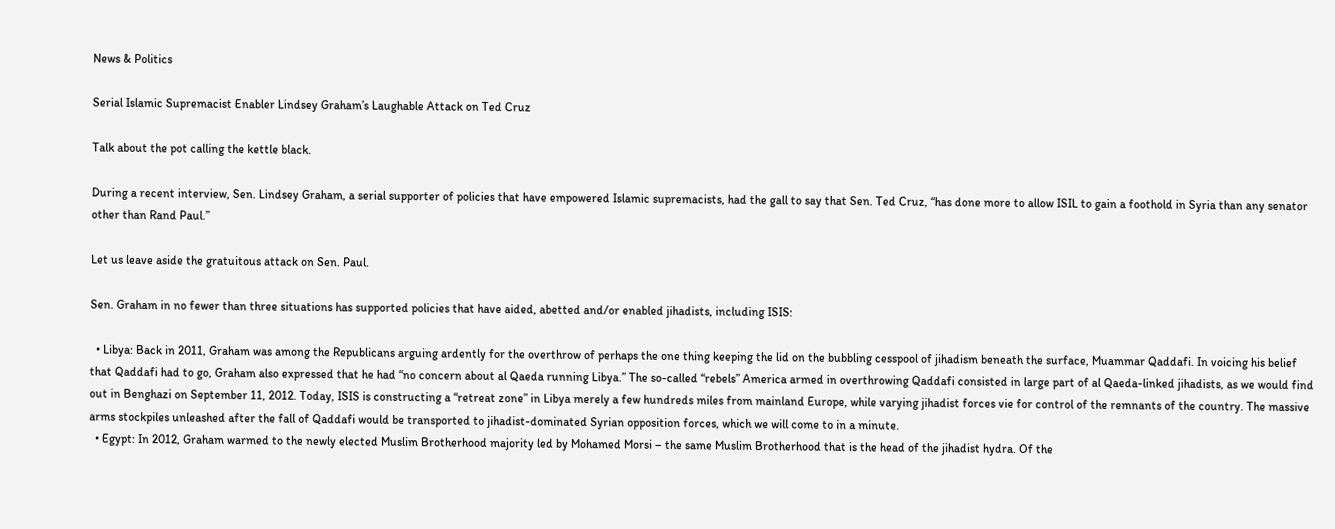News & Politics

Serial Islamic Supremacist Enabler Lindsey Graham’s Laughable Attack on Ted Cruz

Talk about the pot calling the kettle black.

During a recent interview, Sen. Lindsey Graham, a serial supporter of policies that have empowered Islamic supremacists, had the gall to say that Sen. Ted Cruz, “has done more to allow ISIL to gain a foothold in Syria than any senator other than Rand Paul.”

Let us leave aside the gratuitous attack on Sen. Paul.

Sen. Graham in no fewer than three situations has supported policies that have aided, abetted and/or enabled jihadists, including ISIS:

  • Libya: Back in 2011, Graham was among the Republicans arguing ardently for the overthrow of perhaps the one thing keeping the lid on the bubbling cesspool of jihadism beneath the surface, Muammar Qaddafi. In voicing his belief that Qaddafi had to go, Graham also expressed that he had “no concern about al Qaeda running Libya.” The so-called “rebels” America armed in overthrowing Qaddafi consisted in large part of al Qaeda-linked jihadists, as we would find out in Benghazi on September 11, 2012. Today, ISIS is constructing a “retreat zone” in Libya merely a few hundreds miles from mainland Europe, while varying jihadist forces vie for control of the remnants of the country. The massive arms stockpiles unleashed after the fall of Qaddafi would be transported to jihadist-dominated Syrian opposition forces, which we will come to in a minute.
  • Egypt: In 2012, Graham warmed to the newly elected Muslim Brotherhood majority led by Mohamed Morsi – the same Muslim Brotherhood that is the head of the jihadist hydra. Of the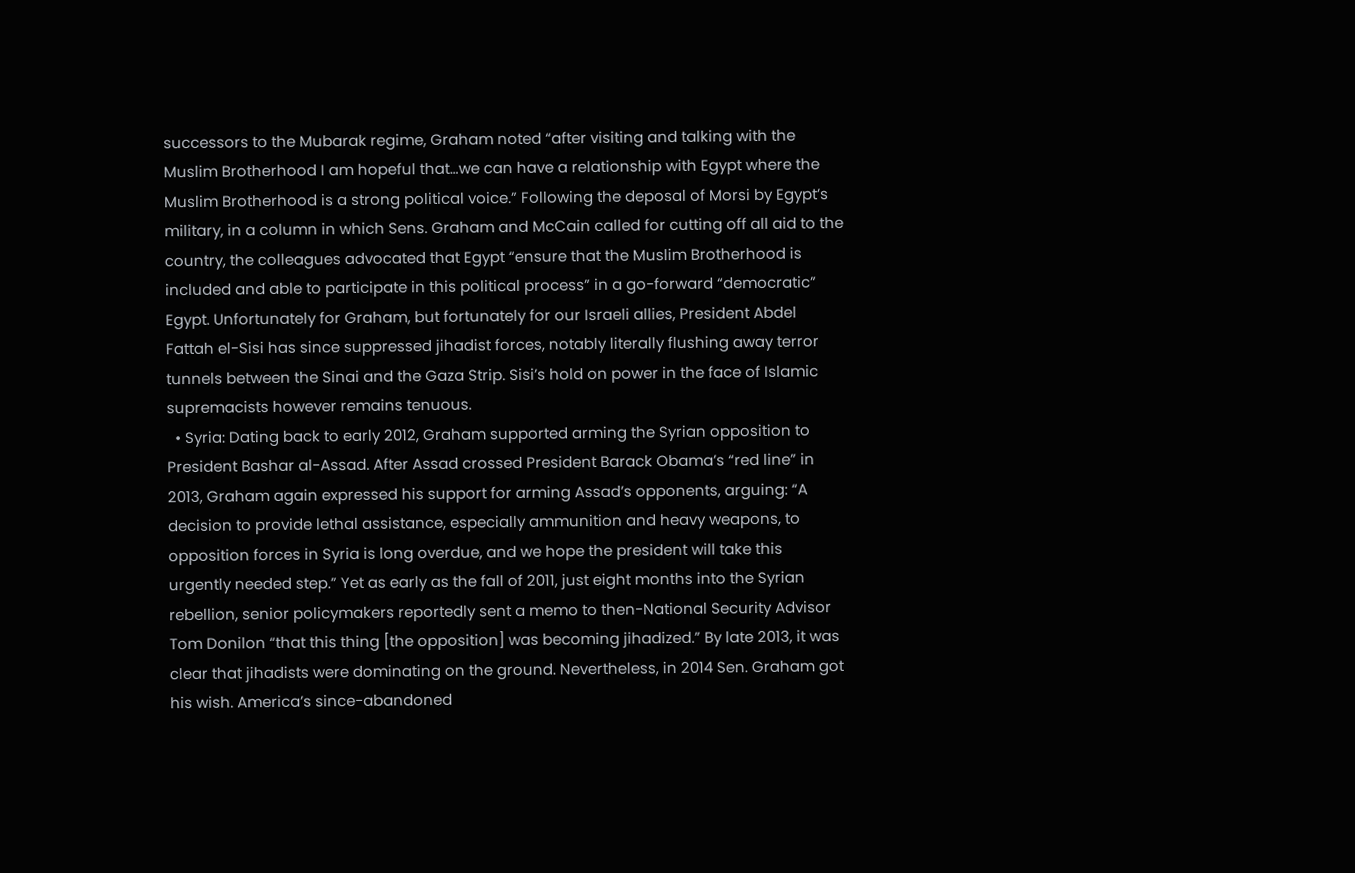successors to the Mubarak regime, Graham noted “after visiting and talking with the Muslim Brotherhood I am hopeful that…we can have a relationship with Egypt where the Muslim Brotherhood is a strong political voice.” Following the deposal of Morsi by Egypt’s military, in a column in which Sens. Graham and McCain called for cutting off all aid to the country, the colleagues advocated that Egypt “ensure that the Muslim Brotherhood is included and able to participate in this political process” in a go-forward “democratic” Egypt. Unfortunately for Graham, but fortunately for our Israeli allies, President Abdel Fattah el-Sisi has since suppressed jihadist forces, notably literally flushing away terror tunnels between the Sinai and the Gaza Strip. Sisi’s hold on power in the face of Islamic supremacists however remains tenuous.
  • Syria: Dating back to early 2012, Graham supported arming the Syrian opposition to President Bashar al-Assad. After Assad crossed President Barack Obama’s “red line” in 2013, Graham again expressed his support for arming Assad’s opponents, arguing: “A decision to provide lethal assistance, especially ammunition and heavy weapons, to opposition forces in Syria is long overdue, and we hope the president will take this urgently needed step.” Yet as early as the fall of 2011, just eight months into the Syrian rebellion, senior policymakers reportedly sent a memo to then-National Security Advisor Tom Donilon “that this thing [the opposition] was becoming jihadized.” By late 2013, it was clear that jihadists were dominating on the ground. Nevertheless, in 2014 Sen. Graham got his wish. America’s since-abandoned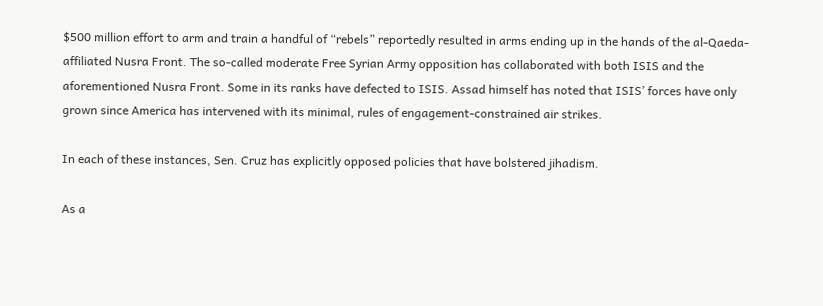$500 million effort to arm and train a handful of “rebels” reportedly resulted in arms ending up in the hands of the al-Qaeda-affiliated Nusra Front. The so-called moderate Free Syrian Army opposition has collaborated with both ISIS and the aforementioned Nusra Front. Some in its ranks have defected to ISIS. Assad himself has noted that ISIS’ forces have only grown since America has intervened with its minimal, rules of engagement-constrained air strikes.

In each of these instances, Sen. Cruz has explicitly opposed policies that have bolstered jihadism.

As a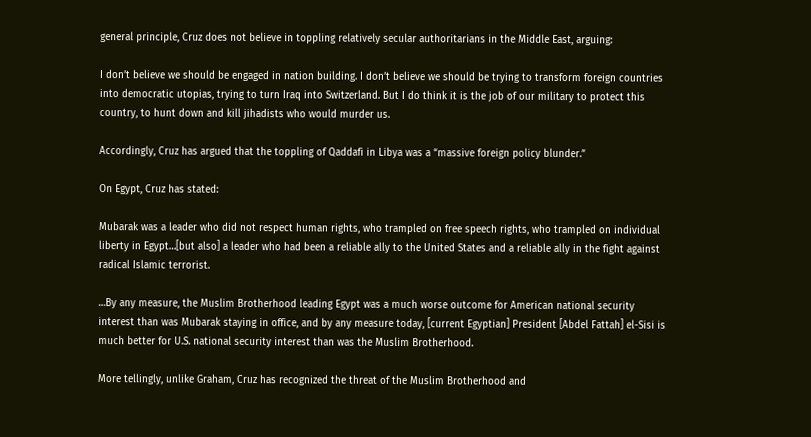general principle, Cruz does not believe in toppling relatively secular authoritarians in the Middle East, arguing:

I don’t believe we should be engaged in nation building. I don’t believe we should be trying to transform foreign countries into democratic utopias, trying to turn Iraq into Switzerland. But I do think it is the job of our military to protect this country, to hunt down and kill jihadists who would murder us.

Accordingly, Cruz has argued that the toppling of Qaddafi in Libya was a “massive foreign policy blunder.”

On Egypt, Cruz has stated:

Mubarak was a leader who did not respect human rights, who trampled on free speech rights, who trampled on individual liberty in Egypt…[but also] a leader who had been a reliable ally to the United States and a reliable ally in the fight against radical Islamic terrorist.

…By any measure, the Muslim Brotherhood leading Egypt was a much worse outcome for American national security interest than was Mubarak staying in office, and by any measure today, [current Egyptian] President [Abdel Fattah] el-Sisi is much better for U.S. national security interest than was the Muslim Brotherhood.

More tellingly, unlike Graham, Cruz has recognized the threat of the Muslim Brotherhood and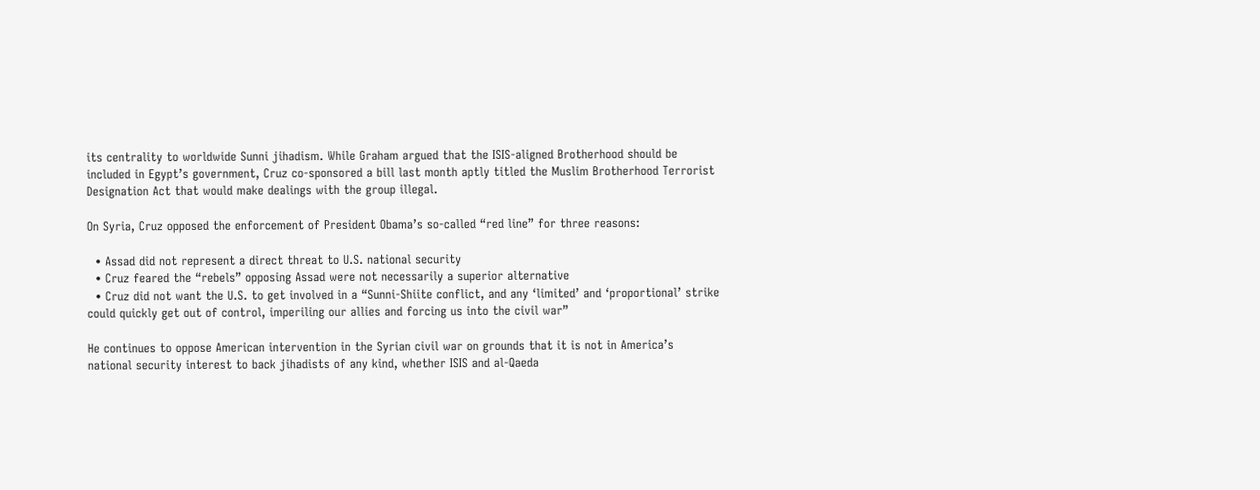its centrality to worldwide Sunni jihadism. While Graham argued that the ISIS-aligned Brotherhood should be included in Egypt’s government, Cruz co-sponsored a bill last month aptly titled the Muslim Brotherhood Terrorist Designation Act that would make dealings with the group illegal.

On Syria, Cruz opposed the enforcement of President Obama’s so-called “red line” for three reasons:

  • Assad did not represent a direct threat to U.S. national security
  • Cruz feared the “rebels” opposing Assad were not necessarily a superior alternative
  • Cruz did not want the U.S. to get involved in a “Sunni-Shiite conflict, and any ‘limited’ and ‘proportional’ strike could quickly get out of control, imperiling our allies and forcing us into the civil war”

He continues to oppose American intervention in the Syrian civil war on grounds that it is not in America’s national security interest to back jihadists of any kind, whether ISIS and al-Qaeda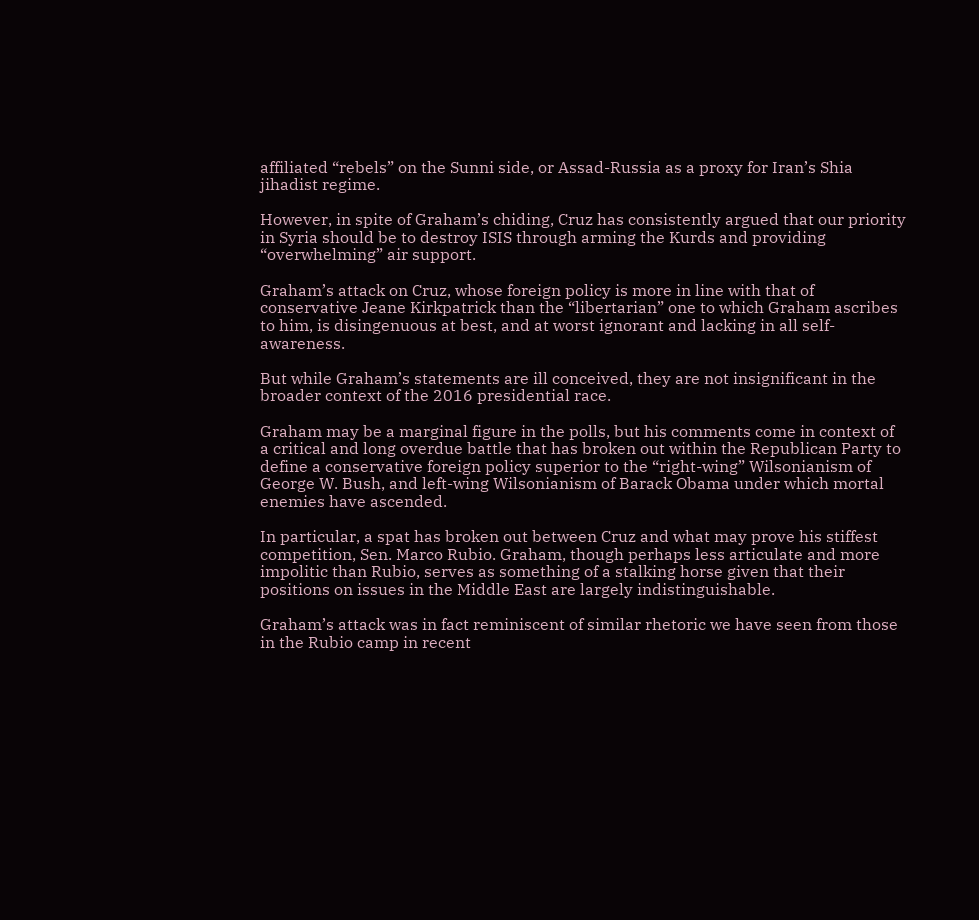affiliated “rebels” on the Sunni side, or Assad-Russia as a proxy for Iran’s Shia jihadist regime.

However, in spite of Graham’s chiding, Cruz has consistently argued that our priority in Syria should be to destroy ISIS through arming the Kurds and providing “overwhelming” air support.

Graham’s attack on Cruz, whose foreign policy is more in line with that of conservative Jeane Kirkpatrick than the “libertarian” one to which Graham ascribes to him, is disingenuous at best, and at worst ignorant and lacking in all self-awareness.

But while Graham’s statements are ill conceived, they are not insignificant in the broader context of the 2016 presidential race.

Graham may be a marginal figure in the polls, but his comments come in context of a critical and long overdue battle that has broken out within the Republican Party to define a conservative foreign policy superior to the “right-wing” Wilsonianism of George W. Bush, and left-wing Wilsonianism of Barack Obama under which mortal enemies have ascended.

In particular, a spat has broken out between Cruz and what may prove his stiffest competition, Sen. Marco Rubio. Graham, though perhaps less articulate and more impolitic than Rubio, serves as something of a stalking horse given that their positions on issues in the Middle East are largely indistinguishable.

Graham’s attack was in fact reminiscent of similar rhetoric we have seen from those in the Rubio camp in recent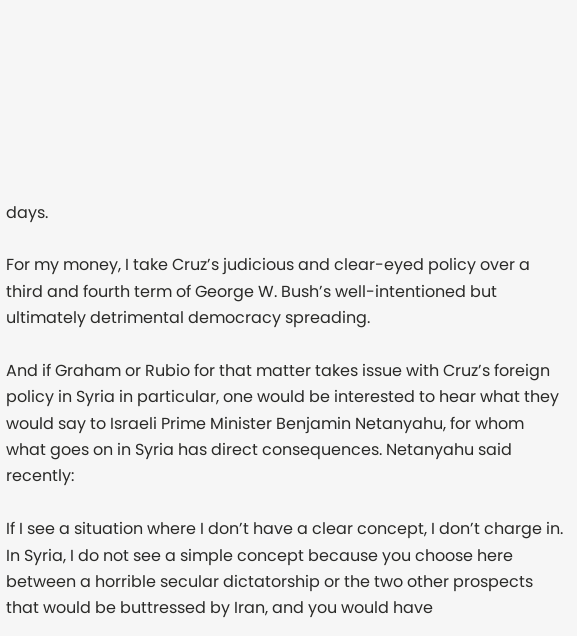days.

For my money, I take Cruz’s judicious and clear-eyed policy over a third and fourth term of George W. Bush’s well-intentioned but ultimately detrimental democracy spreading.

And if Graham or Rubio for that matter takes issue with Cruz’s foreign policy in Syria in particular, one would be interested to hear what they would say to Israeli Prime Minister Benjamin Netanyahu, for whom what goes on in Syria has direct consequences. Netanyahu said recently:

If I see a situation where I don’t have a clear concept, I don’t charge in. In Syria, I do not see a simple concept because you choose here between a horrible secular dictatorship or the two other prospects that would be buttressed by Iran, and you would have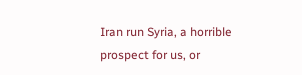Iran run Syria, a horrible prospect for us, or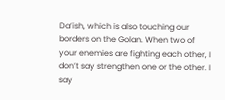Da’ish, which is also touching our borders on the Golan. When two of your enemies are fighting each other, I don’t say strengthen one or the other. I say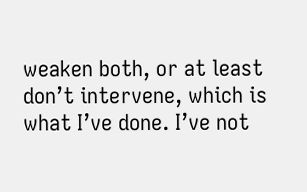weaken both, or at least don’t intervene, which is what I’ve done. I’ve not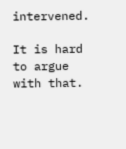intervened.

It is hard to argue with that.